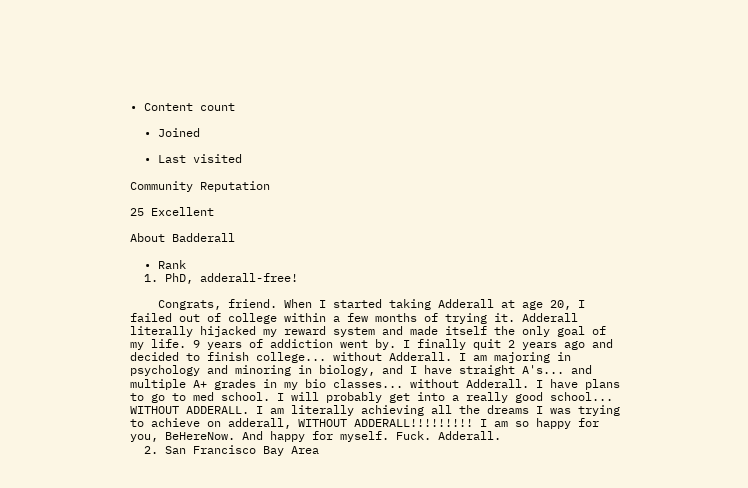• Content count

  • Joined

  • Last visited

Community Reputation

25 Excellent

About Badderall

  • Rank
  1. PhD, adderall-free!

    Congrats, friend. When I started taking Adderall at age 20, I failed out of college within a few months of trying it. Adderall literally hijacked my reward system and made itself the only goal of my life. 9 years of addiction went by. I finally quit 2 years ago and decided to finish college... without Adderall. I am majoring in psychology and minoring in biology, and I have straight A's... and multiple A+ grades in my bio classes... without Adderall. I have plans to go to med school. I will probably get into a really good school... WITHOUT ADDERALL. I am literally achieving all the dreams I was trying to achieve on adderall, WITHOUT ADDERALL!!!!!!!!! I am so happy for you, BeHereNow. And happy for myself. Fuck. Adderall.
  2. San Francisco Bay Area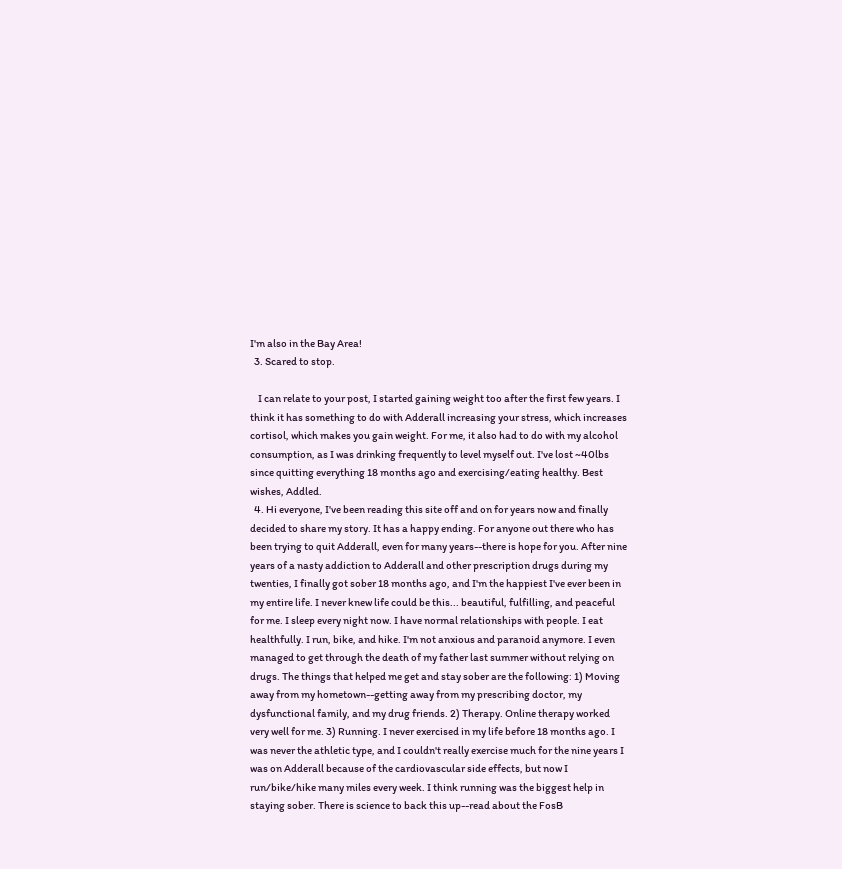I'm also in the Bay Area!
  3. Scared to stop.

    I can relate to your post, I started gaining weight too after the first few years. I think it has something to do with Adderall increasing your stress, which increases cortisol, which makes you gain weight. For me, it also had to do with my alcohol consumption, as I was drinking frequently to level myself out. I've lost ~40lbs since quitting everything 18 months ago and exercising/eating healthy. Best wishes, Addled.
  4. Hi everyone, I've been reading this site off and on for years now and finally decided to share my story. It has a happy ending. For anyone out there who has been trying to quit Adderall, even for many years--there is hope for you. After nine years of a nasty addiction to Adderall and other prescription drugs during my twenties, I finally got sober 18 months ago, and I'm the happiest I've ever been in my entire life. I never knew life could be this... beautiful, fulfilling, and peaceful for me. I sleep every night now. I have normal relationships with people. I eat healthfully. I run, bike, and hike. I'm not anxious and paranoid anymore. I even managed to get through the death of my father last summer without relying on drugs. The things that helped me get and stay sober are the following: 1) Moving away from my hometown--getting away from my prescribing doctor, my dysfunctional family, and my drug friends. 2) Therapy. Online therapy worked very well for me. 3) Running. I never exercised in my life before 18 months ago. I was never the athletic type, and I couldn't really exercise much for the nine years I was on Adderall because of the cardiovascular side effects, but now I run/bike/hike many miles every week. I think running was the biggest help in staying sober. There is science to back this up--read about the FosB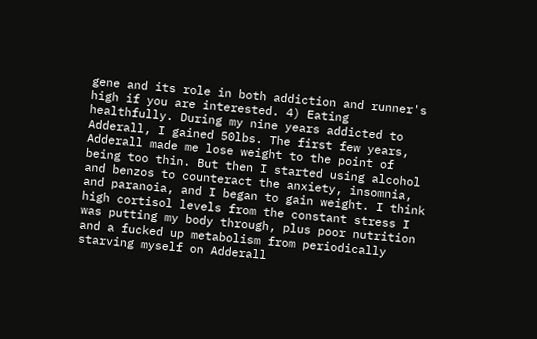gene and its role in both addiction and runner's high if you are interested. 4) Eating healthfully. During my nine years addicted to Adderall, I gained 50lbs. The first few years, Adderall made me lose weight to the point of being too thin. But then I started using alcohol and benzos to counteract the anxiety, insomnia, and paranoia, and I began to gain weight. I think high cortisol levels from the constant stress I was putting my body through, plus poor nutrition and a fucked up metabolism from periodically starving myself on Adderall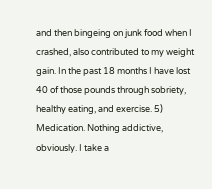and then bingeing on junk food when I crashed, also contributed to my weight gain. In the past 18 months I have lost 40 of those pounds through sobriety, healthy eating, and exercise. 5) Medication. Nothing addictive, obviously. I take a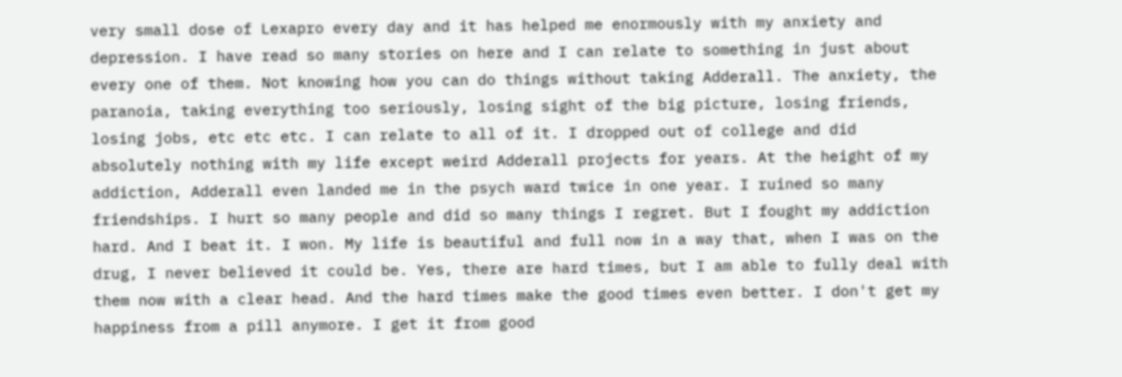very small dose of Lexapro every day and it has helped me enormously with my anxiety and depression. I have read so many stories on here and I can relate to something in just about every one of them. Not knowing how you can do things without taking Adderall. The anxiety, the paranoia, taking everything too seriously, losing sight of the big picture, losing friends, losing jobs, etc etc etc. I can relate to all of it. I dropped out of college and did absolutely nothing with my life except weird Adderall projects for years. At the height of my addiction, Adderall even landed me in the psych ward twice in one year. I ruined so many friendships. I hurt so many people and did so many things I regret. But I fought my addiction hard. And I beat it. I won. My life is beautiful and full now in a way that, when I was on the drug, I never believed it could be. Yes, there are hard times, but I am able to fully deal with them now with a clear head. And the hard times make the good times even better. I don't get my happiness from a pill anymore. I get it from good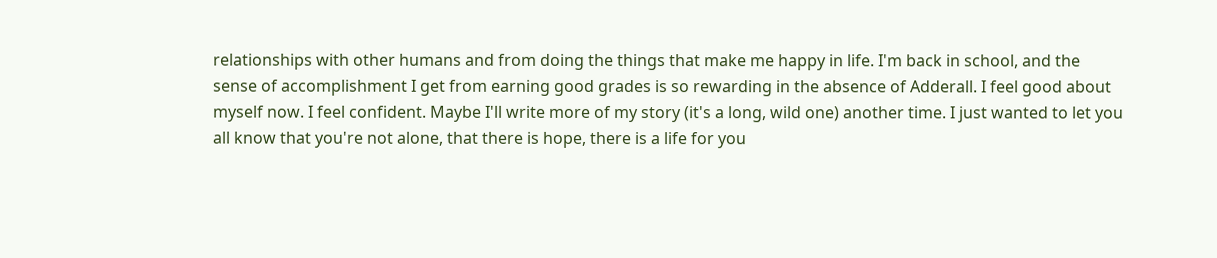relationships with other humans and from doing the things that make me happy in life. I'm back in school, and the sense of accomplishment I get from earning good grades is so rewarding in the absence of Adderall. I feel good about myself now. I feel confident. Maybe I'll write more of my story (it's a long, wild one) another time. I just wanted to let you all know that you're not alone, that there is hope, there is a life for you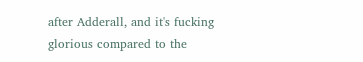after Adderall, and it's fucking glorious compared to the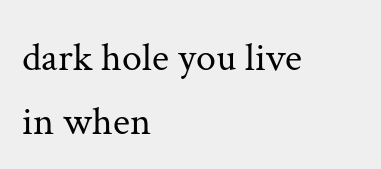dark hole you live in when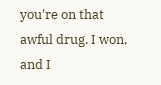you're on that awful drug. I won, and I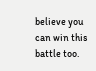believe you can win this battle too.